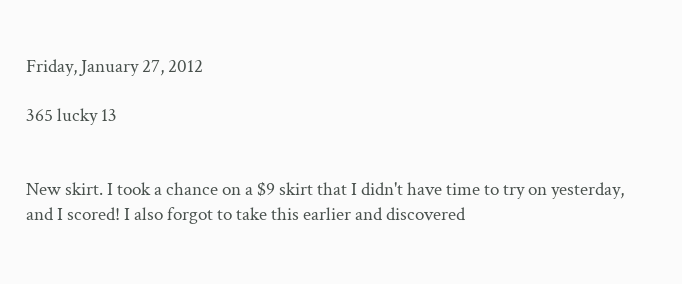Friday, January 27, 2012

365 lucky 13


New skirt. I took a chance on a $9 skirt that I didn't have time to try on yesterday, and I scored! I also forgot to take this earlier and discovered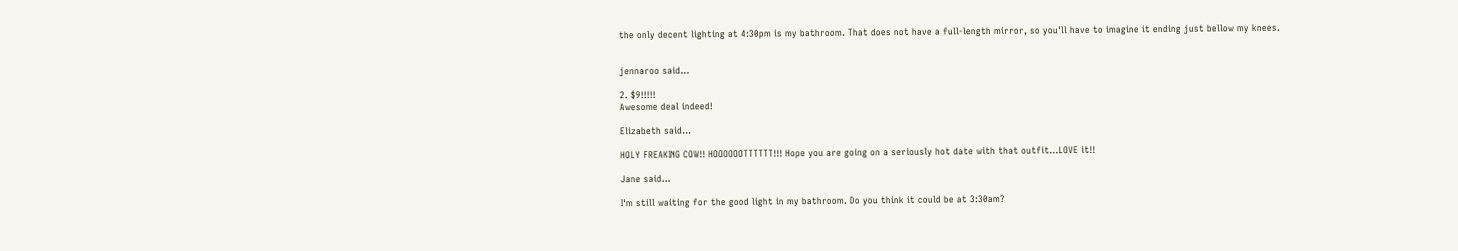the only decent lighting at 4:30pm is my bathroom. That does not have a full-length mirror, so you'll have to imagine it ending just bellow my knees.


jennaroo said...

2. $9!!!!!
Awesome deal indeed!

Elizabeth said...

HOLY FREAKING COW!! HOOOOOOTTTTTT!!! Hope you are going on a seriously hot date with that outfit...LOVE it!!

Jane said...

I'm still waiting for the good light in my bathroom. Do you think it could be at 3:30am?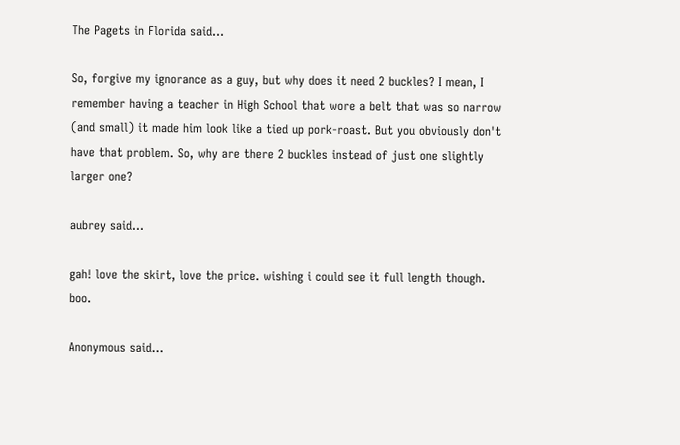The Pagets in Florida said...

So, forgive my ignorance as a guy, but why does it need 2 buckles? I mean, I remember having a teacher in High School that wore a belt that was so narrow (and small) it made him look like a tied up pork-roast. But you obviously don't have that problem. So, why are there 2 buckles instead of just one slightly larger one?

aubrey said...

gah! love the skirt, love the price. wishing i could see it full length though. boo.

Anonymous said...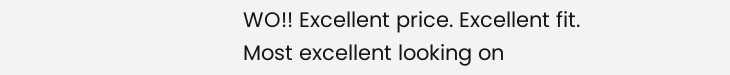WO!! Excellent price. Excellent fit.
Most excellent looking on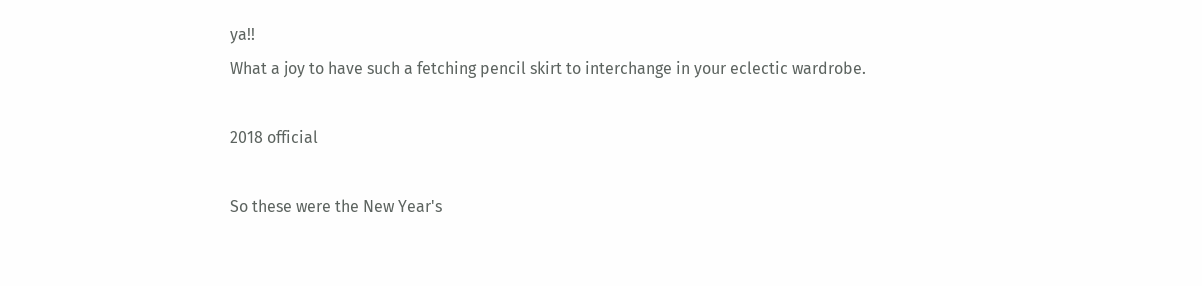ya!!
What a joy to have such a fetching pencil skirt to interchange in your eclectic wardrobe.

2018 official

So these were the New Year's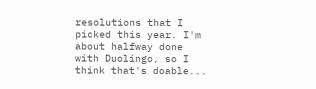resolutions that I picked this year. I'm about halfway done with Duolingo, so I think that's doable...